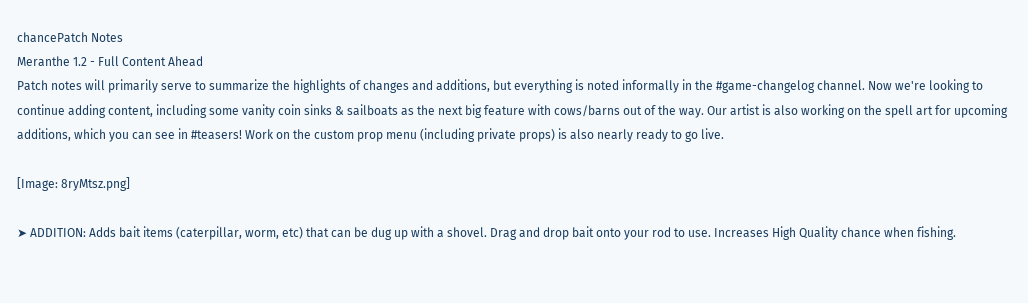chancePatch Notes
Meranthe 1.2 - Full Content Ahead
Patch notes will primarily serve to summarize the highlights of changes and additions, but everything is noted informally in the #game-changelog channel. Now we're looking to continue adding content, including some vanity coin sinks & sailboats as the next big feature with cows/barns out of the way. Our artist is also working on the spell art for upcoming additions, which you can see in #teasers! Work on the custom prop menu (including private props) is also nearly ready to go live.

[Image: 8ryMtsz.png]

➤ ADDITION: Adds bait items (caterpillar, worm, etc) that can be dug up with a shovel. Drag and drop bait onto your rod to use. Increases High Quality chance when fishing.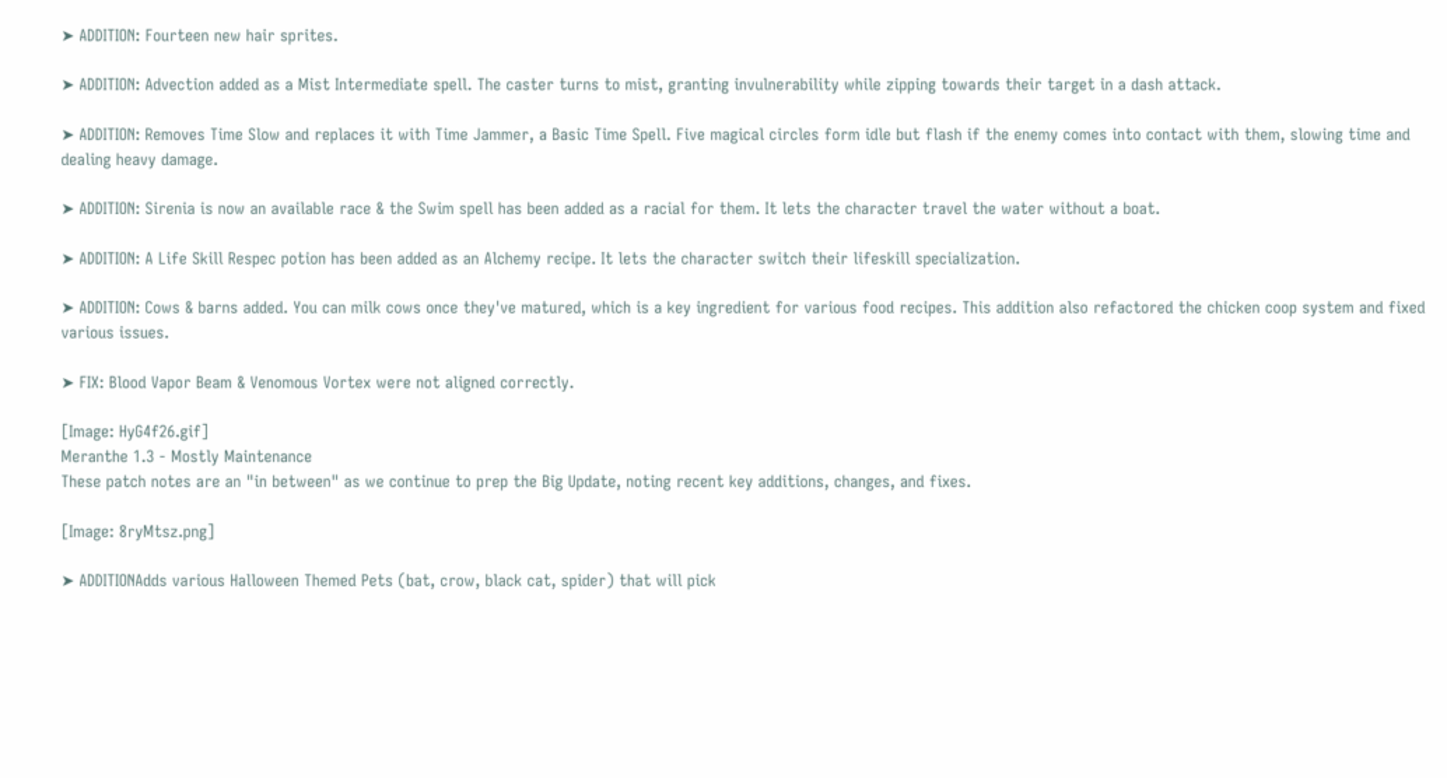➤ ADDITION: Fourteen new hair sprites.

➤ ADDITION: Advection added as a Mist Intermediate spell. The caster turns to mist, granting invulnerability while zipping towards their target in a dash attack.

➤ ADDITION: Removes Time Slow and replaces it with Time Jammer, a Basic Time Spell. Five magical circles form idle but flash if the enemy comes into contact with them, slowing time and dealing heavy damage.

➤ ADDITION: Sirenia is now an available race & the Swim spell has been added as a racial for them. It lets the character travel the water without a boat.

➤ ADDITION: A Life Skill Respec potion has been added as an Alchemy recipe. It lets the character switch their lifeskill specialization.

➤ ADDITION: Cows & barns added. You can milk cows once they've matured, which is a key ingredient for various food recipes. This addition also refactored the chicken coop system and fixed various issues.

➤ FIX: Blood Vapor Beam & Venomous Vortex were not aligned correctly.

[Image: HyG4f26.gif]
Meranthe 1.3 - Mostly Maintenance
These patch notes are an "in between" as we continue to prep the Big Update, noting recent key additions, changes, and fixes.

[Image: 8ryMtsz.png]

➤ ADDITIONAdds various Halloween Themed Pets (bat, crow, black cat, spider) that will pick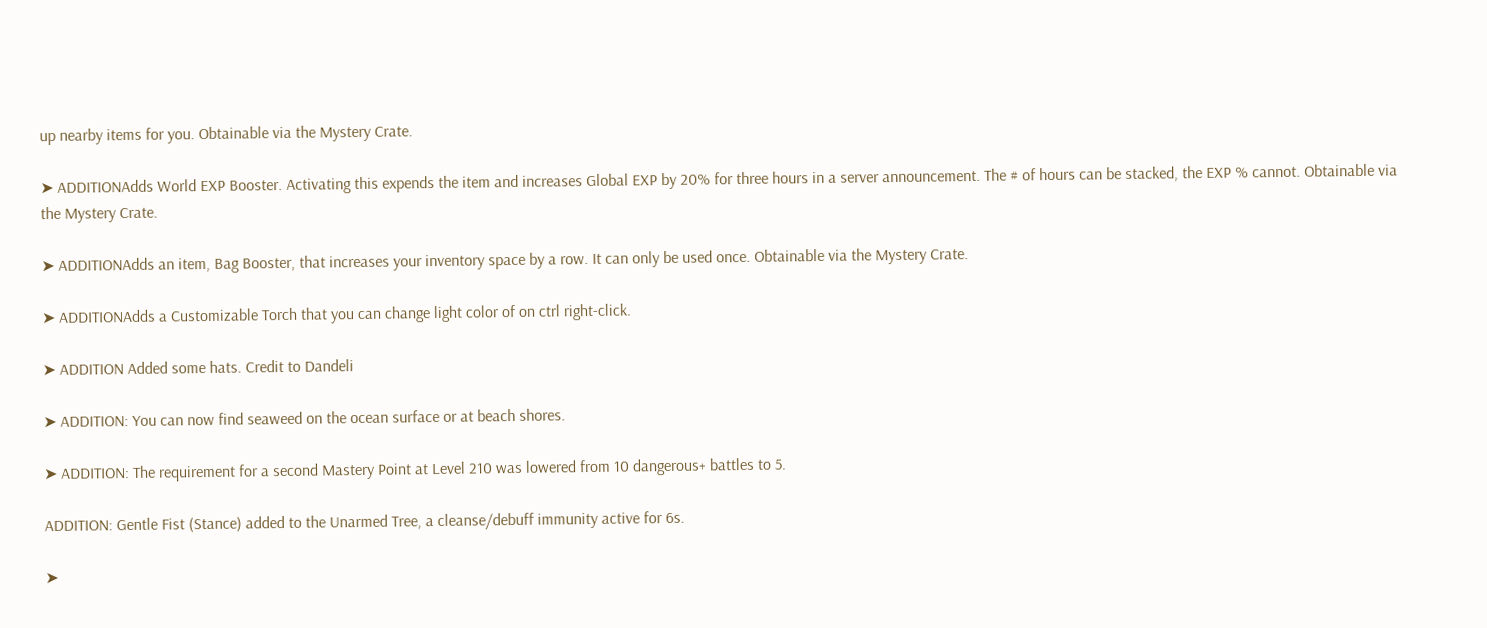up nearby items for you. Obtainable via the Mystery Crate.

➤ ADDITIONAdds World EXP Booster. Activating this expends the item and increases Global EXP by 20% for three hours in a server announcement. The # of hours can be stacked, the EXP % cannot. Obtainable via the Mystery Crate.

➤ ADDITIONAdds an item, Bag Booster, that increases your inventory space by a row. It can only be used once. Obtainable via the Mystery Crate.

➤ ADDITIONAdds a Customizable Torch that you can change light color of on ctrl right-click.

➤ ADDITION Added some hats. Credit to Dandeli

➤ ADDITION: You can now find seaweed on the ocean surface or at beach shores.

➤ ADDITION: The requirement for a second Mastery Point at Level 210 was lowered from 10 dangerous+ battles to 5.

ADDITION: Gentle Fist (Stance) added to the Unarmed Tree, a cleanse/debuff immunity active for 6s.

➤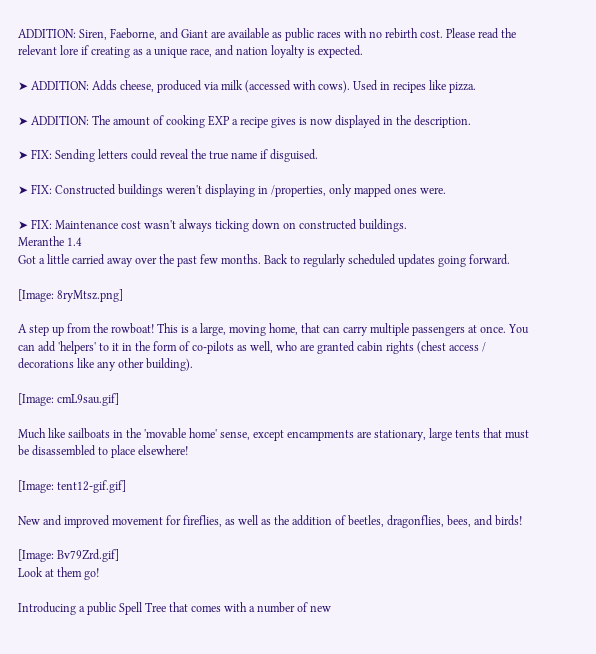ADDITION: Siren, Faeborne, and Giant are available as public races with no rebirth cost. Please read the relevant lore if creating as a unique race, and nation loyalty is expected.

➤ ADDITION: Adds cheese, produced via milk (accessed with cows). Used in recipes like pizza.

➤ ADDITION: The amount of cooking EXP a recipe gives is now displayed in the description.

➤ FIX: Sending letters could reveal the true name if disguised.

➤ FIX: Constructed buildings weren't displaying in /properties, only mapped ones were.

➤ FIX: Maintenance cost wasn't always ticking down on constructed buildings.
Meranthe 1.4
Got a little carried away over the past few months. Back to regularly scheduled updates going forward.

[Image: 8ryMtsz.png]

A step up from the rowboat! This is a large, moving home, that can carry multiple passengers at once. You can add 'helpers' to it in the form of co-pilots as well, who are granted cabin rights (chest access / decorations like any other building).

[Image: cmL9sau.gif]

Much like sailboats in the 'movable home' sense, except encampments are stationary, large tents that must be disassembled to place elsewhere!

[Image: tent12-gif.gif]

New and improved movement for fireflies, as well as the addition of beetles, dragonflies, bees, and birds!

[Image: Bv79Zrd.gif]
Look at them go!

Introducing a public Spell Tree that comes with a number of new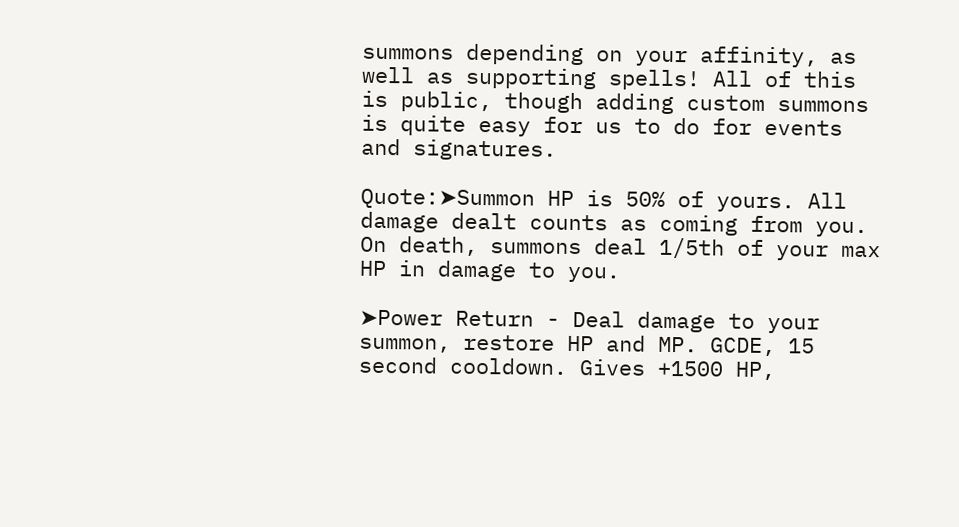summons depending on your affinity, as well as supporting spells! All of this is public, though adding custom summons is quite easy for us to do for events and signatures.

Quote:➤Summon HP is 50% of yours. All damage dealt counts as coming from you. On death, summons deal 1/5th of your max HP in damage to you.

➤Power Return - Deal damage to your summon, restore HP and MP. GCDE, 15 second cooldown. Gives +1500 HP,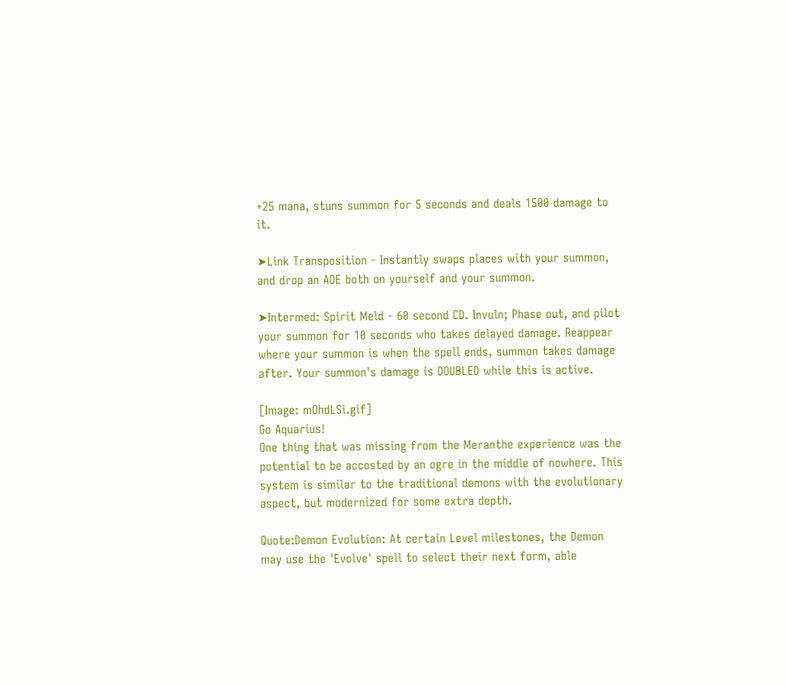+25 mana, stuns summon for 5 seconds and deals 1500 damage to it.

➤Link Transposition - Instantly swaps places with your summon, and drop an AOE both on yourself and your summon.

➤Intermed: Spirit Meld - 60 second CD. Invuln; Phase out, and pilot your summon for 10 seconds who takes delayed damage. Reappear where your summon is when the spell ends, summon takes damage after. Your summon's damage is DOUBLED while this is active.

[Image: mOhdLSi.gif]
Go Aquarius!
One thing that was missing from the Meranthe experience was the potential to be accosted by an ogre in the middle of nowhere. This system is similar to the traditional demons with the evolutionary aspect, but modernized for some extra depth.

Quote:Demon Evolution: At certain Level milestones, the Demon may use the 'Evolve' spell to select their next form, able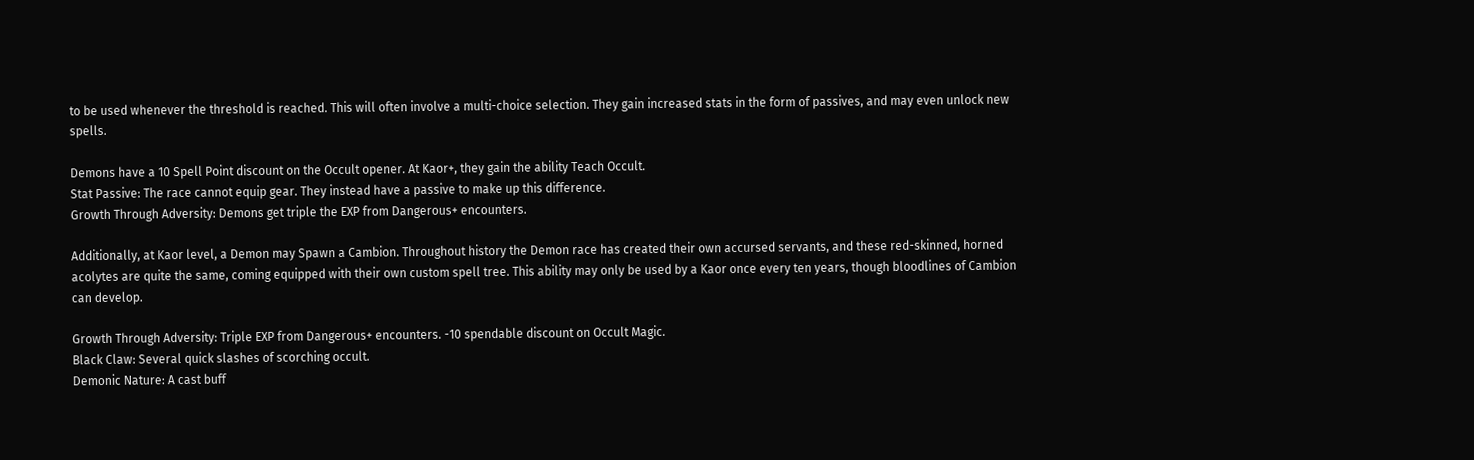to be used whenever the threshold is reached. This will often involve a multi-choice selection. They gain increased stats in the form of passives, and may even unlock new spells.

Demons have a 10 Spell Point discount on the Occult opener. At Kaor+, they gain the ability Teach Occult.
Stat Passive: The race cannot equip gear. They instead have a passive to make up this difference.
Growth Through Adversity: Demons get triple the EXP from Dangerous+ encounters.

Additionally, at Kaor level, a Demon may Spawn a Cambion. Throughout history the Demon race has created their own accursed servants, and these red-skinned, horned acolytes are quite the same, coming equipped with their own custom spell tree. This ability may only be used by a Kaor once every ten years, though bloodlines of Cambion can develop.

Growth Through Adversity: Triple EXP from Dangerous+ encounters. -10 spendable discount on Occult Magic.
Black Claw: Several quick slashes of scorching occult.
Demonic Nature: A cast buff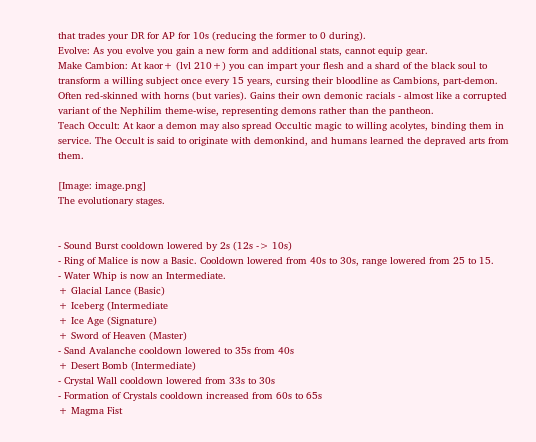that trades your DR for AP for 10s (reducing the former to 0 during).
Evolve: As you evolve you gain a new form and additional stats, cannot equip gear.
Make Cambion: At kaor+ (lvl 210+) you can impart your flesh and a shard of the black soul to transform a willing subject once every 15 years, cursing their bloodline as Cambions, part-demon. Often red-skinned with horns (but varies). Gains their own demonic racials - almost like a corrupted variant of the Nephilim theme-wise, representing demons rather than the pantheon.
Teach Occult: At kaor a demon may also spread Occultic magic to willing acolytes, binding them in service. The Occult is said to originate with demonkind, and humans learned the depraved arts from them.

[Image: image.png]
The evolutionary stages.


- Sound Burst cooldown lowered by 2s (12s -> 10s)
- Ring of Malice is now a Basic. Cooldown lowered from 40s to 30s, range lowered from 25 to 15.
- Water Whip is now an Intermediate.
+ Glacial Lance (Basic)
+ Iceberg (Intermediate
+ Ice Age (Signature)
+ Sword of Heaven (Master)
- Sand Avalanche cooldown lowered to 35s from 40s
+ Desert Bomb (Intermediate)
- Crystal Wall cooldown lowered from 33s to 30s
- Formation of Crystals cooldown increased from 60s to 65s
+ Magma Fist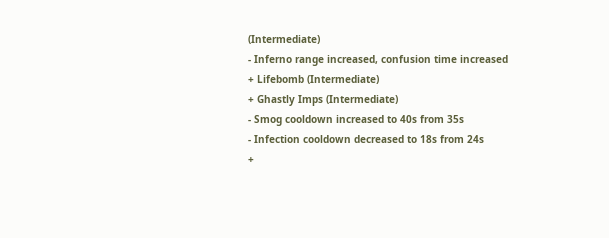(Intermediate)
- Inferno range increased, confusion time increased
+ Lifebomb (Intermediate)
+ Ghastly Imps (Intermediate)
- Smog cooldown increased to 40s from 35s
- Infection cooldown decreased to 18s from 24s
+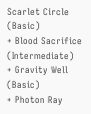Scarlet Circle (Basic)
+ Blood Sacrifice (Intermediate)
+ Gravity Well (Basic)
+ Photon Ray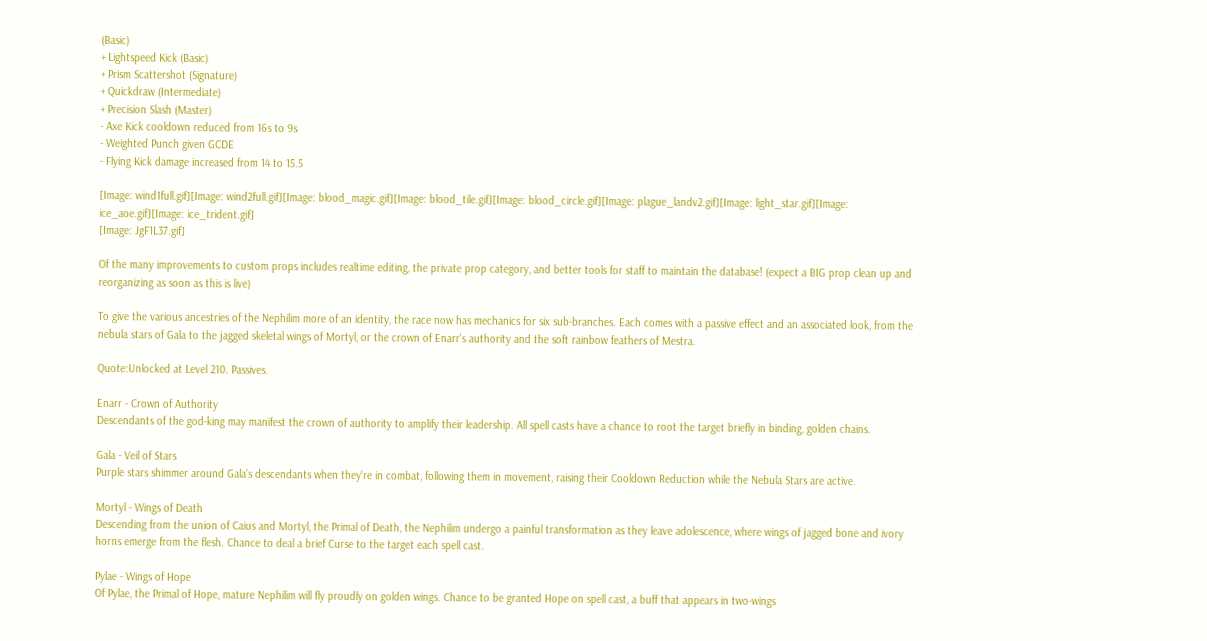(Basic)
+ Lightspeed Kick (Basic)
+ Prism Scattershot (Signature)
+ Quickdraw (Intermediate)
+ Precision Slash (Master)
- Axe Kick cooldown reduced from 16s to 9s
- Weighted Punch given GCDE
- Flying Kick damage increased from 14 to 15.5

[Image: wind1full.gif][Image: wind2full.gif][Image: blood_magic.gif][Image: blood_tile.gif][Image: blood_circle.gif][Image: plague_landv2.gif][Image: light_star.gif][Image: ice_aoe.gif][Image: ice_trident.gif]
[Image: JgF1L37.gif]

Of the many improvements to custom props includes realtime editing, the private prop category, and better tools for staff to maintain the database! (expect a BIG prop clean up and reorganizing as soon as this is live)

To give the various ancestries of the Nephilim more of an identity, the race now has mechanics for six sub-branches. Each comes with a passive effect and an associated look, from the nebula stars of Gala to the jagged skeletal wings of Mortyl, or the crown of Enarr's authority and the soft rainbow feathers of Mestra.

Quote:Unlocked at Level 210. Passives.

Enarr - Crown of Authority
Descendants of the god-king may manifest the crown of authority to amplify their leadership. All spell casts have a chance to root the target briefly in binding, golden chains.

Gala - Veil of Stars
Purple stars shimmer around Gala's descendants when they're in combat, following them in movement, raising their Cooldown Reduction while the Nebula Stars are active.

Mortyl - Wings of Death
Descending from the union of Caius and Mortyl, the Primal of Death, the Nephilim undergo a painful transformation as they leave adolescence, where wings of jagged bone and ivory horns emerge from the flesh. Chance to deal a brief Curse to the target each spell cast.

Pylae - Wings of Hope
Of Pylae, the Primal of Hope, mature Nephilim will fly proudly on golden wings. Chance to be granted Hope on spell cast, a buff that appears in two-wings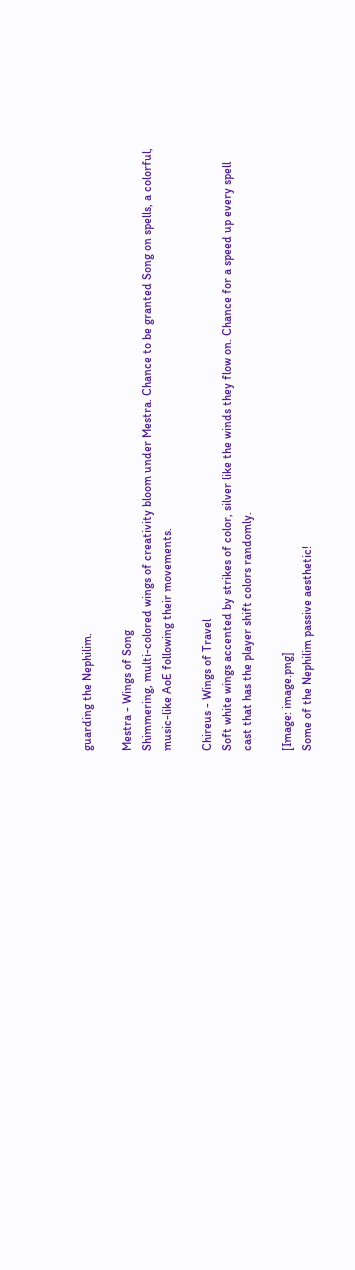guarding the Nephilim.

Mestra - Wings of Song
Shimmering, multi-colored wings of creativity bloom under Mestra. Chance to be granted Song on spells, a colorful, music-like AoE following their movements.

Chireus - Wings of Travel
Soft white wings accented by strikes of color, silver like the winds they flow on. Chance for a speed up every spell cast that has the player shift colors randomly.

[Image: image.png]
Some of the Nephilim passive aesthetic!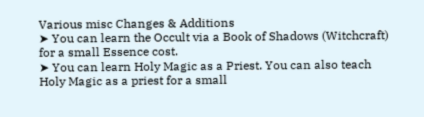Various misc Changes & Additions
➤ You can learn the Occult via a Book of Shadows (Witchcraft) for a small Essence cost.
➤ You can learn Holy Magic as a Priest. You can also teach Holy Magic as a priest for a small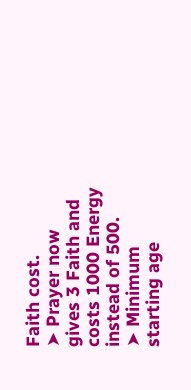Faith cost.
➤ Prayer now gives 3 Faith and costs 1000 Energy instead of 500.
➤ Minimum starting age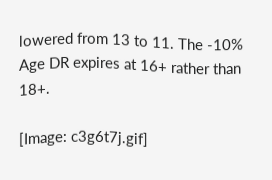lowered from 13 to 11. The -10% Age DR expires at 16+ rather than 18+.

[Image: c3g6t7j.gif]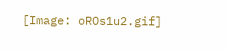[Image: oROs1u2.gif]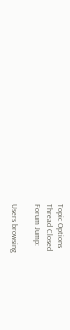Topic Options
Thread Closed
Forum Jump:

Users browsing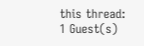this thread: 1 Guest(s)